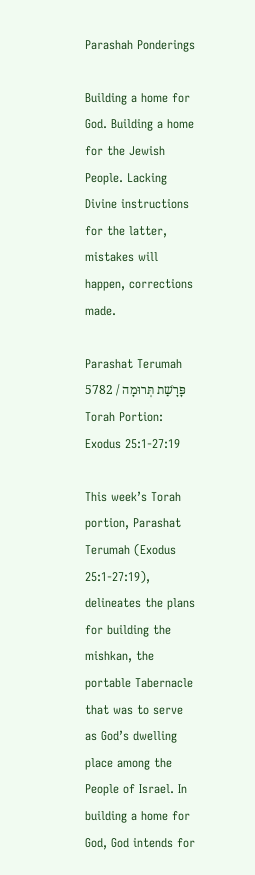Parashah Ponderings

Building a home for God. Building a home for the Jewish People. Lacking Divine instructions for the latter, mistakes will happen, corrections made.

Parashat Terumah 5782 / פָּרָשַׁת תְּרוּמָה
Torah Portion: Exodus 25:1-27:19

This week’s Torah portion, Parashat Terumah (Exodus 25:1-27:19), delineates the plans for building the mishkan, the portable Tabernacle that was to serve as God’s dwelling place among the People of Israel. In building a home for God, God intends for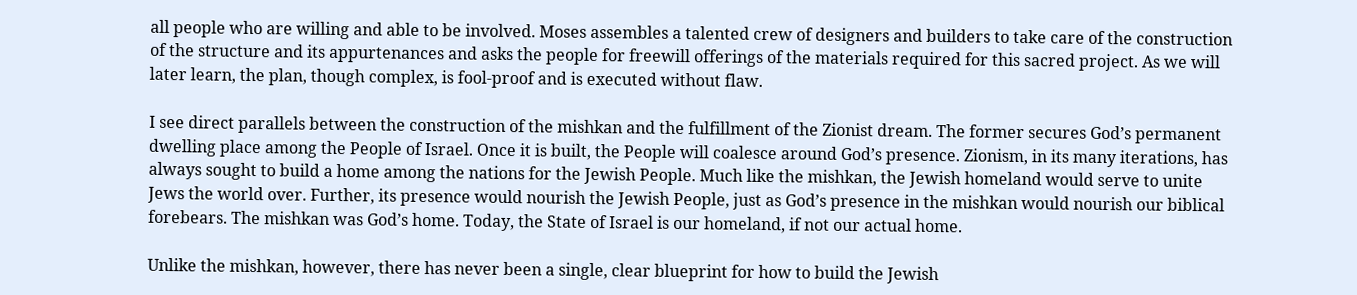all people who are willing and able to be involved. Moses assembles a talented crew of designers and builders to take care of the construction of the structure and its appurtenances and asks the people for freewill offerings of the materials required for this sacred project. As we will later learn, the plan, though complex, is fool-proof and is executed without flaw.

I see direct parallels between the construction of the mishkan and the fulfillment of the Zionist dream. The former secures God’s permanent dwelling place among the People of Israel. Once it is built, the People will coalesce around God’s presence. Zionism, in its many iterations, has always sought to build a home among the nations for the Jewish People. Much like the mishkan, the Jewish homeland would serve to unite Jews the world over. Further, its presence would nourish the Jewish People, just as God’s presence in the mishkan would nourish our biblical forebears. The mishkan was God’s home. Today, the State of Israel is our homeland, if not our actual home.

Unlike the mishkan, however, there has never been a single, clear blueprint for how to build the Jewish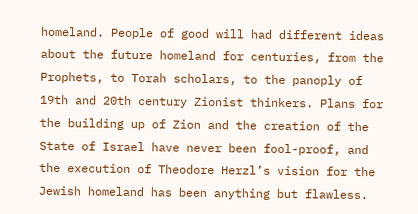homeland. People of good will had different ideas about the future homeland for centuries, from the Prophets, to Torah scholars, to the panoply of 19th and 20th century Zionist thinkers. Plans for the building up of Zion and the creation of the State of Israel have never been fool-proof, and the execution of Theodore Herzl’s vision for the Jewish homeland has been anything but flawless.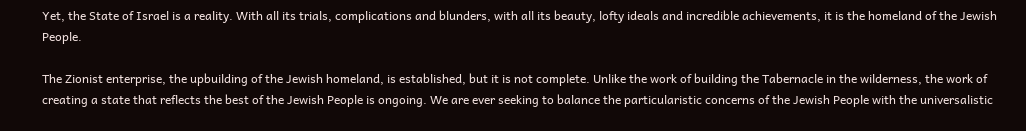Yet, the State of Israel is a reality. With all its trials, complications and blunders, with all its beauty, lofty ideals and incredible achievements, it is the homeland of the Jewish People.

The Zionist enterprise, the upbuilding of the Jewish homeland, is established, but it is not complete. Unlike the work of building the Tabernacle in the wilderness, the work of creating a state that reflects the best of the Jewish People is ongoing. We are ever seeking to balance the particularistic concerns of the Jewish People with the universalistic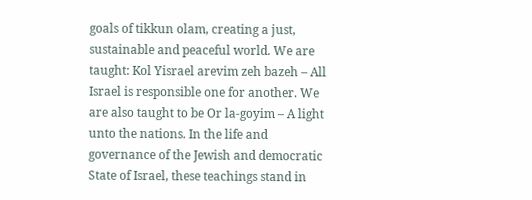goals of tikkun olam, creating a just, sustainable and peaceful world. We are taught: Kol Yisrael arevim zeh bazeh – All Israel is responsible one for another. We are also taught to be Or la-goyim – A light unto the nations. In the life and governance of the Jewish and democratic State of Israel, these teachings stand in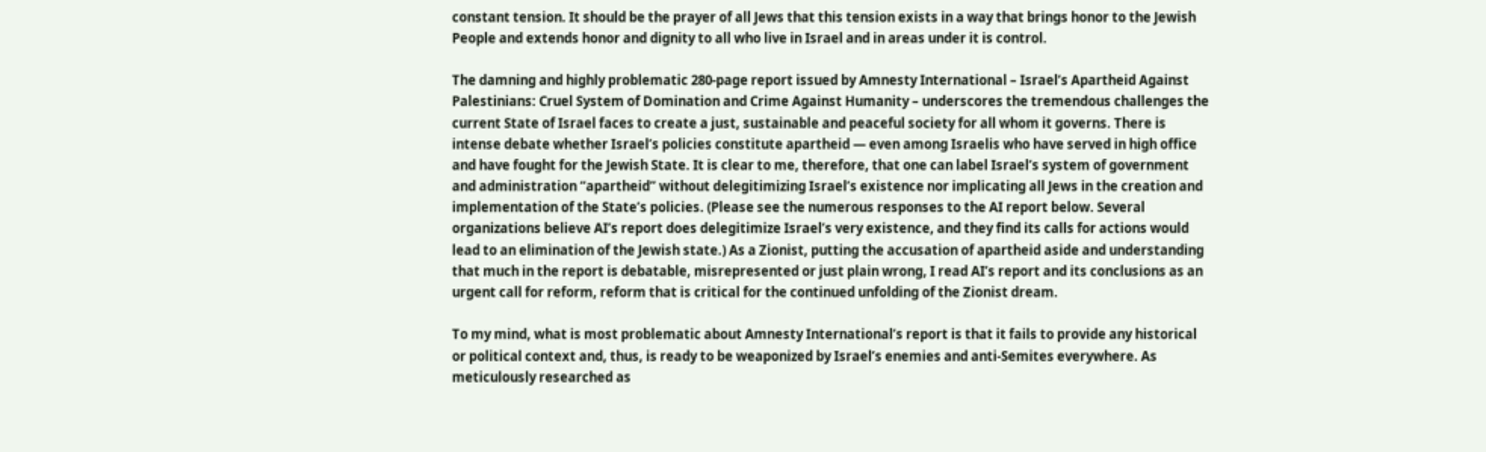constant tension. It should be the prayer of all Jews that this tension exists in a way that brings honor to the Jewish People and extends honor and dignity to all who live in Israel and in areas under it is control.

The damning and highly problematic 280-page report issued by Amnesty International – Israel’s Apartheid Against Palestinians: Cruel System of Domination and Crime Against Humanity – underscores the tremendous challenges the current State of Israel faces to create a just, sustainable and peaceful society for all whom it governs. There is intense debate whether Israel’s policies constitute apartheid — even among Israelis who have served in high office and have fought for the Jewish State. It is clear to me, therefore, that one can label Israel’s system of government and administration “apartheid” without delegitimizing Israel’s existence nor implicating all Jews in the creation and implementation of the State’s policies. (Please see the numerous responses to the AI report below. Several organizations believe AI’s report does delegitimize Israel’s very existence, and they find its calls for actions would lead to an elimination of the Jewish state.) As a Zionist, putting the accusation of apartheid aside and understanding that much in the report is debatable, misrepresented or just plain wrong, I read AI’s report and its conclusions as an urgent call for reform, reform that is critical for the continued unfolding of the Zionist dream.

To my mind, what is most problematic about Amnesty International’s report is that it fails to provide any historical or political context and, thus, is ready to be weaponized by Israel’s enemies and anti-Semites everywhere. As meticulously researched as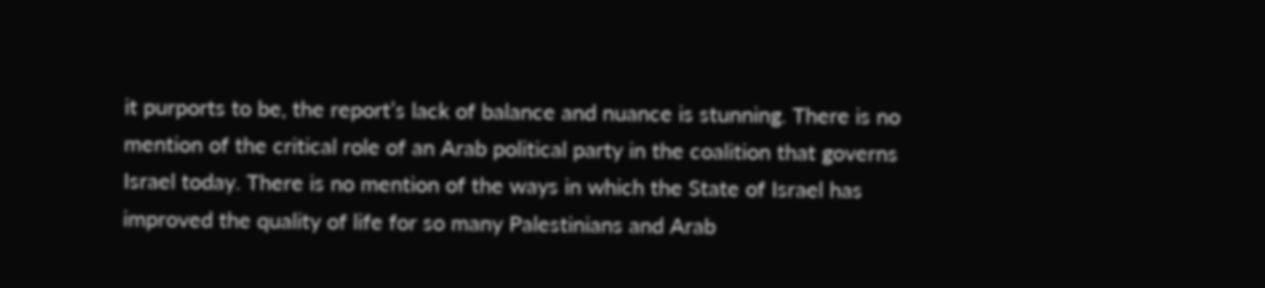it purports to be, the report’s lack of balance and nuance is stunning. There is no mention of the critical role of an Arab political party in the coalition that governs Israel today. There is no mention of the ways in which the State of Israel has improved the quality of life for so many Palestinians and Arab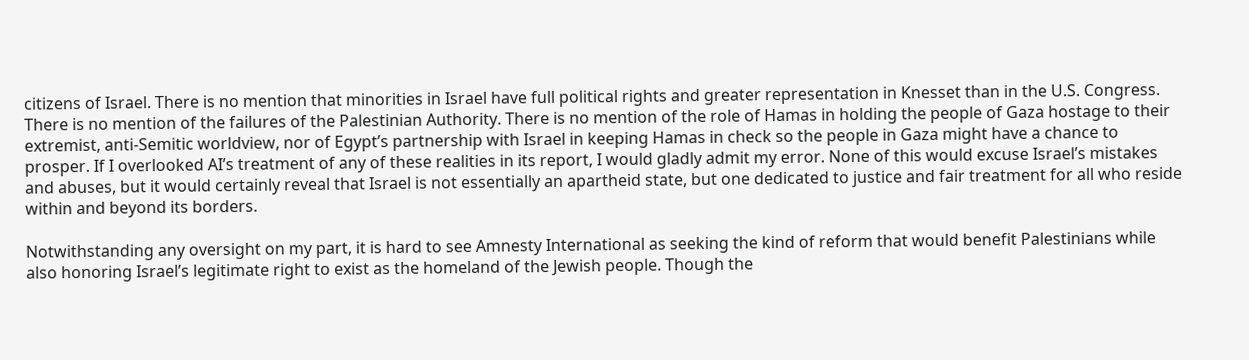citizens of Israel. There is no mention that minorities in Israel have full political rights and greater representation in Knesset than in the U.S. Congress. There is no mention of the failures of the Palestinian Authority. There is no mention of the role of Hamas in holding the people of Gaza hostage to their extremist, anti-Semitic worldview, nor of Egypt’s partnership with Israel in keeping Hamas in check so the people in Gaza might have a chance to prosper. If I overlooked AI’s treatment of any of these realities in its report, I would gladly admit my error. None of this would excuse Israel’s mistakes and abuses, but it would certainly reveal that Israel is not essentially an apartheid state, but one dedicated to justice and fair treatment for all who reside within and beyond its borders.

Notwithstanding any oversight on my part, it is hard to see Amnesty International as seeking the kind of reform that would benefit Palestinians while also honoring Israel’s legitimate right to exist as the homeland of the Jewish people. Though the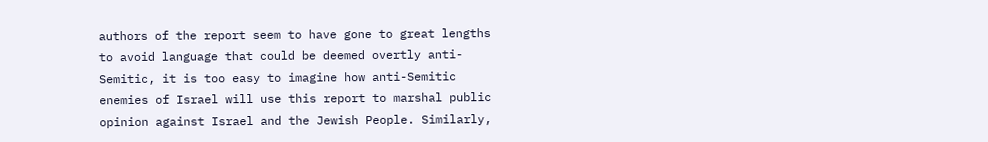authors of the report seem to have gone to great lengths to avoid language that could be deemed overtly anti-Semitic, it is too easy to imagine how anti-Semitic enemies of Israel will use this report to marshal public opinion against Israel and the Jewish People. Similarly,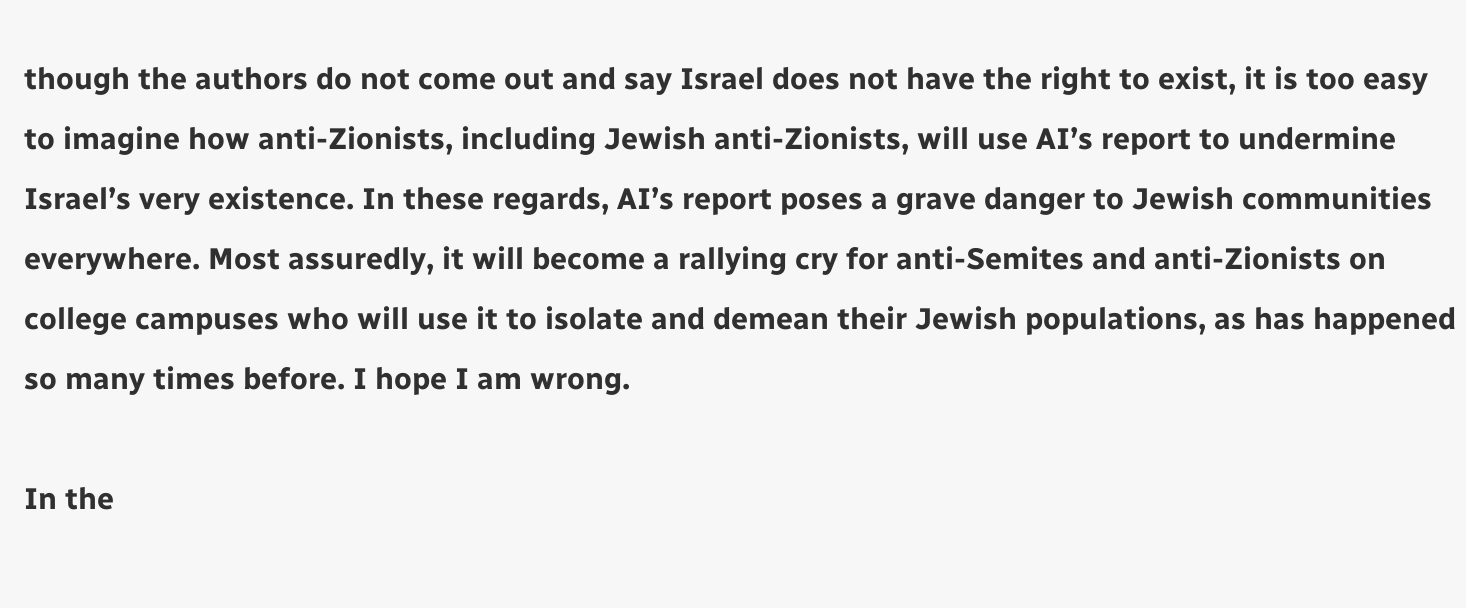though the authors do not come out and say Israel does not have the right to exist, it is too easy to imagine how anti-Zionists, including Jewish anti-Zionists, will use AI’s report to undermine Israel’s very existence. In these regards, AI’s report poses a grave danger to Jewish communities everywhere. Most assuredly, it will become a rallying cry for anti-Semites and anti-Zionists on college campuses who will use it to isolate and demean their Jewish populations, as has happened so many times before. I hope I am wrong.

In the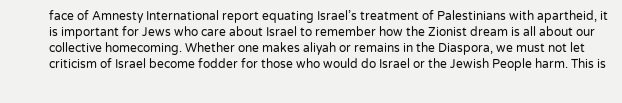face of Amnesty International report equating Israel’s treatment of Palestinians with apartheid, it is important for Jews who care about Israel to remember how the Zionist dream is all about our collective homecoming. Whether one makes aliyah or remains in the Diaspora, we must not let criticism of Israel become fodder for those who would do Israel or the Jewish People harm. This is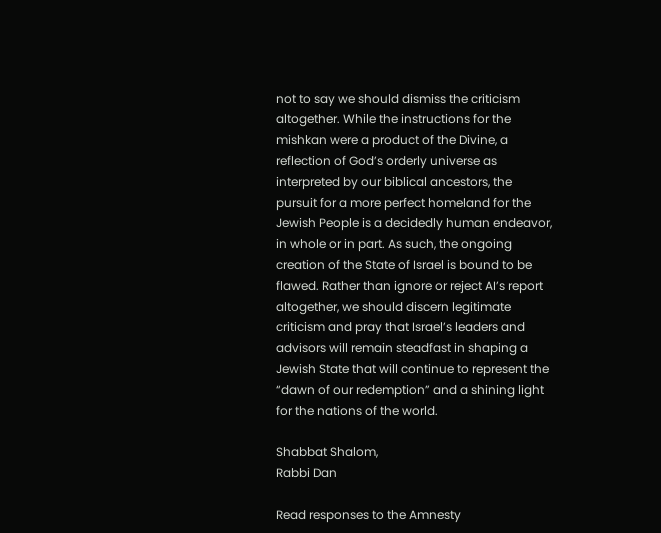not to say we should dismiss the criticism altogether. While the instructions for the mishkan were a product of the Divine, a reflection of God’s orderly universe as interpreted by our biblical ancestors, the pursuit for a more perfect homeland for the Jewish People is a decidedly human endeavor, in whole or in part. As such, the ongoing creation of the State of Israel is bound to be flawed. Rather than ignore or reject AI’s report altogether, we should discern legitimate criticism and pray that Israel’s leaders and advisors will remain steadfast in shaping a Jewish State that will continue to represent the “dawn of our redemption” and a shining light for the nations of the world.

Shabbat Shalom,
Rabbi Dan

Read responses to the Amnesty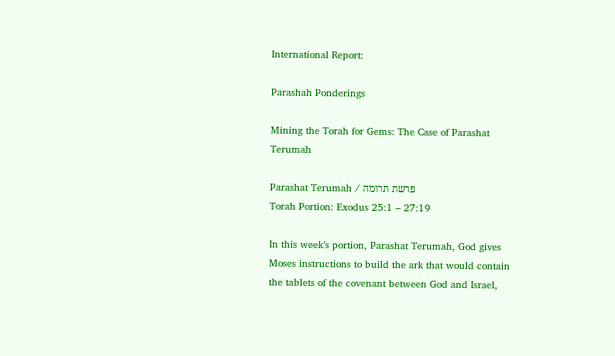International Report:

Parashah Ponderings

Mining the Torah for Gems: The Case of Parashat Terumah

Parashat Terumah / פרשת תרומה
Torah Portion: Exodus 25:1 – 27:19

In this week’s portion, Parashat Terumah, God gives Moses instructions to build the ark that would contain the tablets of the covenant between God and Israel,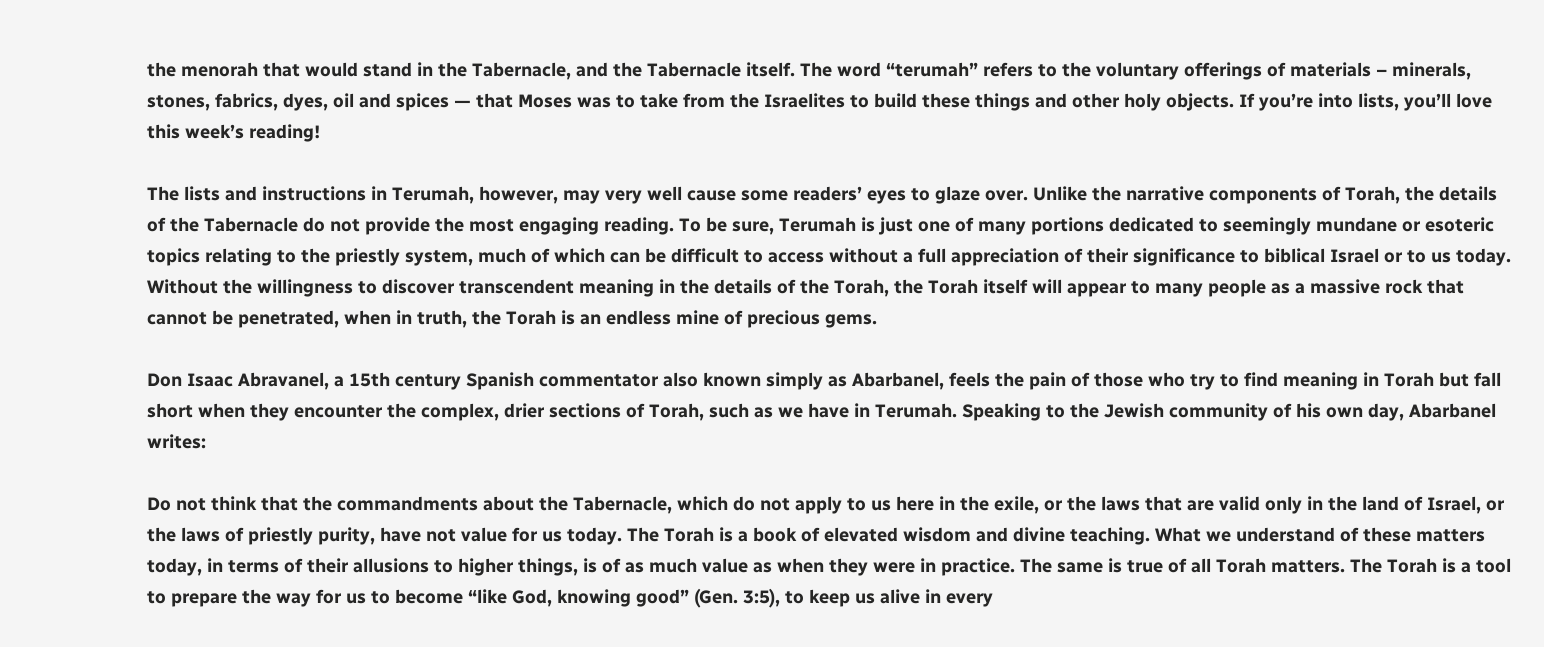the menorah that would stand in the Tabernacle, and the Tabernacle itself. The word “terumah” refers to the voluntary offerings of materials – minerals, stones, fabrics, dyes, oil and spices — that Moses was to take from the Israelites to build these things and other holy objects. If you’re into lists, you’ll love this week’s reading!

The lists and instructions in Terumah, however, may very well cause some readers’ eyes to glaze over. Unlike the narrative components of Torah, the details of the Tabernacle do not provide the most engaging reading. To be sure, Terumah is just one of many portions dedicated to seemingly mundane or esoteric topics relating to the priestly system, much of which can be difficult to access without a full appreciation of their significance to biblical Israel or to us today. Without the willingness to discover transcendent meaning in the details of the Torah, the Torah itself will appear to many people as a massive rock that cannot be penetrated, when in truth, the Torah is an endless mine of precious gems.

Don Isaac Abravanel, a 15th century Spanish commentator also known simply as Abarbanel, feels the pain of those who try to find meaning in Torah but fall short when they encounter the complex, drier sections of Torah, such as we have in Terumah. Speaking to the Jewish community of his own day, Abarbanel writes:

Do not think that the commandments about the Tabernacle, which do not apply to us here in the exile, or the laws that are valid only in the land of Israel, or the laws of priestly purity, have not value for us today. The Torah is a book of elevated wisdom and divine teaching. What we understand of these matters today, in terms of their allusions to higher things, is of as much value as when they were in practice. The same is true of all Torah matters. The Torah is a tool to prepare the way for us to become “like God, knowing good” (Gen. 3:5), to keep us alive in every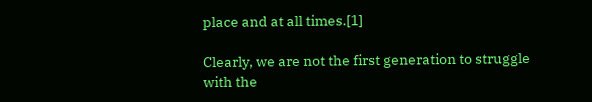place and at all times.[1]

Clearly, we are not the first generation to struggle with the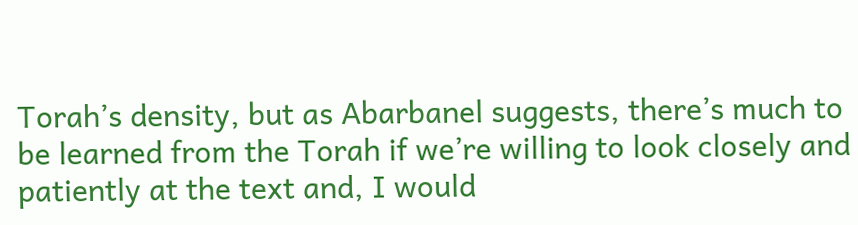Torah’s density, but as Abarbanel suggests, there’s much to be learned from the Torah if we’re willing to look closely and patiently at the text and, I would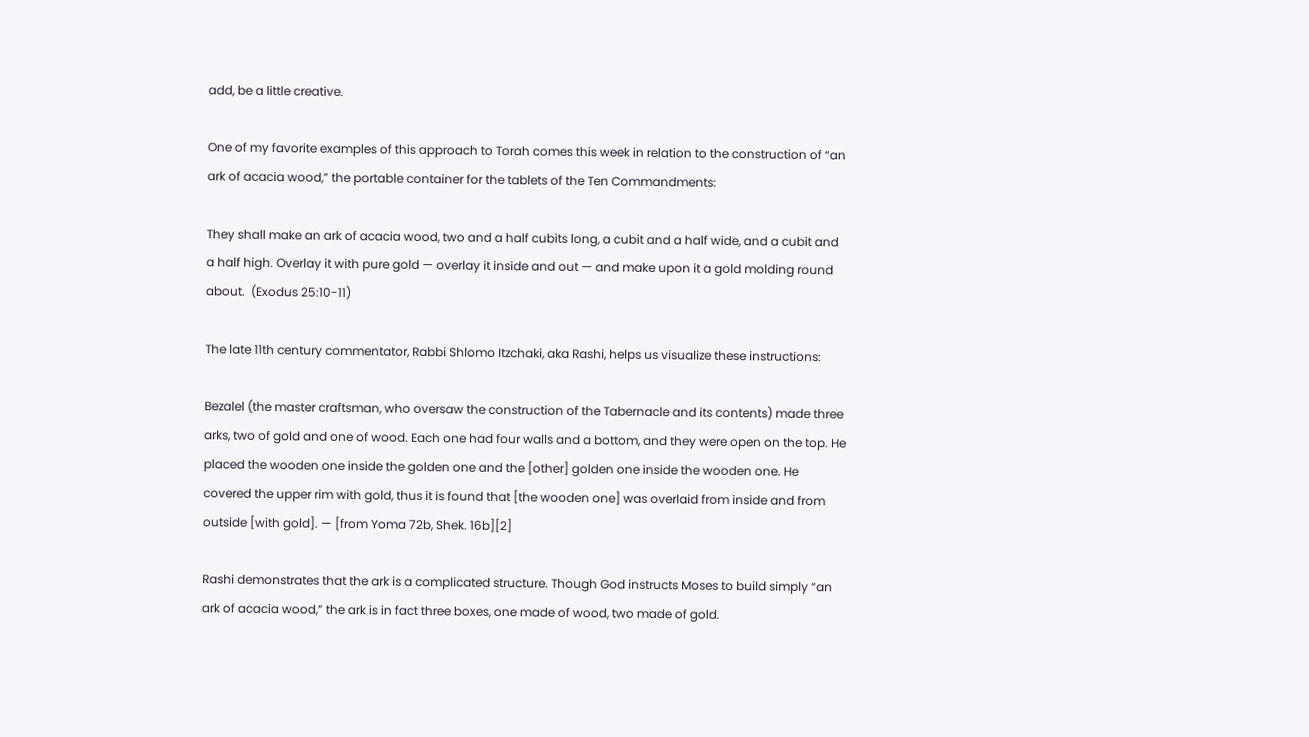add, be a little creative.

One of my favorite examples of this approach to Torah comes this week in relation to the construction of “an ark of acacia wood,” the portable container for the tablets of the Ten Commandments:

They shall make an ark of acacia wood, two and a half cubits long, a cubit and a half wide, and a cubit and a half high. Overlay it with pure gold — overlay it inside and out — and make upon it a gold molding round about.  (Exodus 25:10-11)

The late 11th century commentator, Rabbi Shlomo Itzchaki, aka Rashi, helps us visualize these instructions:

Bezalel (the master craftsman, who oversaw the construction of the Tabernacle and its contents) made three arks, two of gold and one of wood. Each one had four walls and a bottom, and they were open on the top. He placed the wooden one inside the golden one and the [other] golden one inside the wooden one. He covered the upper rim with gold, thus it is found that [the wooden one] was overlaid from inside and from outside [with gold]. — [from Yoma 72b, Shek. 16b][2]

Rashi demonstrates that the ark is a complicated structure. Though God instructs Moses to build simply “an ark of acacia wood,” the ark is in fact three boxes, one made of wood, two made of gold.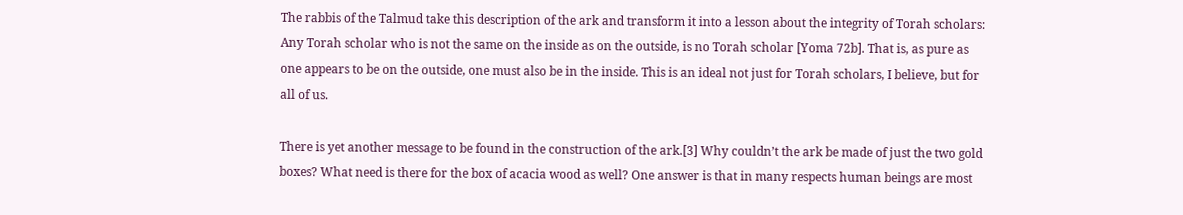The rabbis of the Talmud take this description of the ark and transform it into a lesson about the integrity of Torah scholars: Any Torah scholar who is not the same on the inside as on the outside, is no Torah scholar [Yoma 72b]. That is, as pure as one appears to be on the outside, one must also be in the inside. This is an ideal not just for Torah scholars, I believe, but for all of us.

There is yet another message to be found in the construction of the ark.[3] Why couldn’t the ark be made of just the two gold boxes? What need is there for the box of acacia wood as well? One answer is that in many respects human beings are most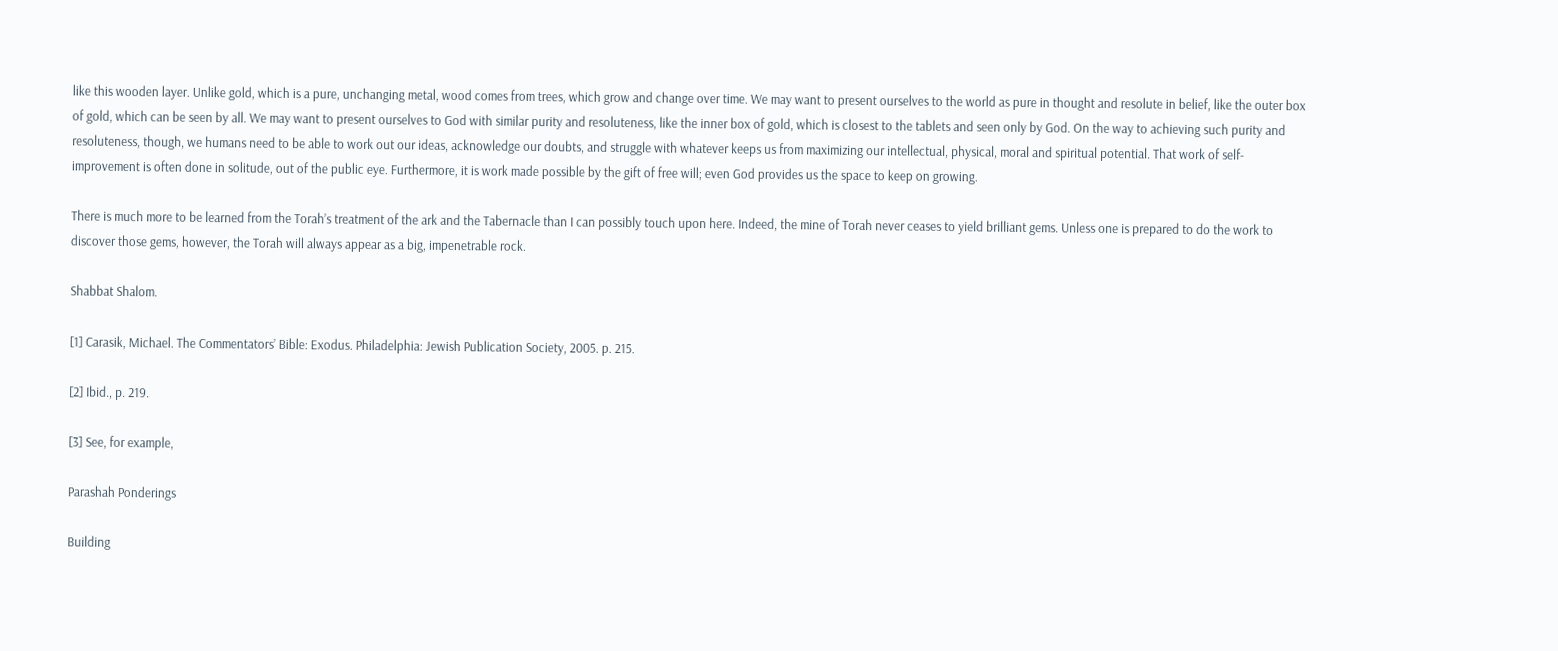like this wooden layer. Unlike gold, which is a pure, unchanging metal, wood comes from trees, which grow and change over time. We may want to present ourselves to the world as pure in thought and resolute in belief, like the outer box of gold, which can be seen by all. We may want to present ourselves to God with similar purity and resoluteness, like the inner box of gold, which is closest to the tablets and seen only by God. On the way to achieving such purity and resoluteness, though, we humans need to be able to work out our ideas, acknowledge our doubts, and struggle with whatever keeps us from maximizing our intellectual, physical, moral and spiritual potential. That work of self-improvement is often done in solitude, out of the public eye. Furthermore, it is work made possible by the gift of free will; even God provides us the space to keep on growing.

There is much more to be learned from the Torah’s treatment of the ark and the Tabernacle than I can possibly touch upon here. Indeed, the mine of Torah never ceases to yield brilliant gems. Unless one is prepared to do the work to discover those gems, however, the Torah will always appear as a big, impenetrable rock.

Shabbat Shalom.

[1] Carasik, Michael. The Commentators’ Bible: Exodus. Philadelphia: Jewish Publication Society, 2005. p. 215.

[2] Ibid., p. 219.

[3] See, for example,

Parashah Ponderings

Building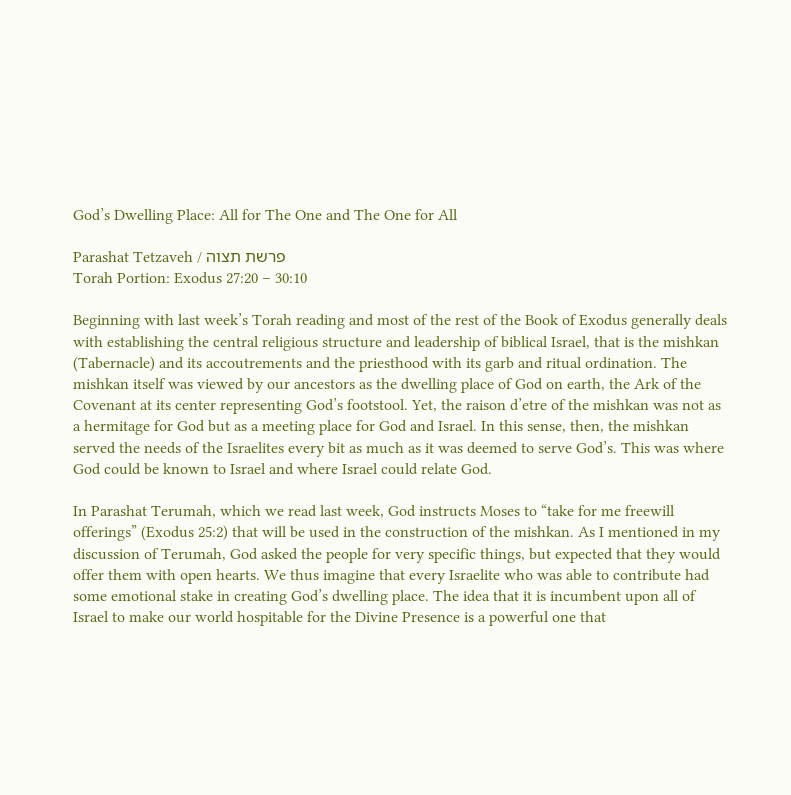God’s Dwelling Place: All for The One and The One for All

Parashat Tetzaveh / פרשת תצוה
Torah Portion: Exodus 27:20 – 30:10

Beginning with last week’s Torah reading and most of the rest of the Book of Exodus generally deals with establishing the central religious structure and leadership of biblical Israel, that is the mishkan (Tabernacle) and its accoutrements and the priesthood with its garb and ritual ordination. The mishkan itself was viewed by our ancestors as the dwelling place of God on earth, the Ark of the Covenant at its center representing God’s footstool. Yet, the raison d’etre of the mishkan was not as a hermitage for God but as a meeting place for God and Israel. In this sense, then, the mishkan served the needs of the Israelites every bit as much as it was deemed to serve God’s. This was where God could be known to Israel and where Israel could relate God.

In Parashat Terumah, which we read last week, God instructs Moses to “take for me freewill offerings” (Exodus 25:2) that will be used in the construction of the mishkan. As I mentioned in my discussion of Terumah, God asked the people for very specific things, but expected that they would offer them with open hearts. We thus imagine that every Israelite who was able to contribute had some emotional stake in creating God’s dwelling place. The idea that it is incumbent upon all of Israel to make our world hospitable for the Divine Presence is a powerful one that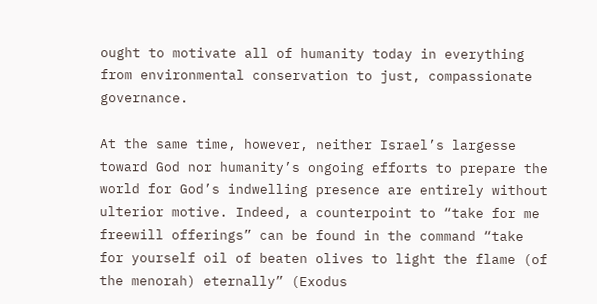ought to motivate all of humanity today in everything from environmental conservation to just, compassionate governance.

At the same time, however, neither Israel’s largesse toward God nor humanity’s ongoing efforts to prepare the world for God’s indwelling presence are entirely without ulterior motive. Indeed, a counterpoint to “take for me freewill offerings” can be found in the command “take for yourself oil of beaten olives to light the flame (of the menorah) eternally” (Exodus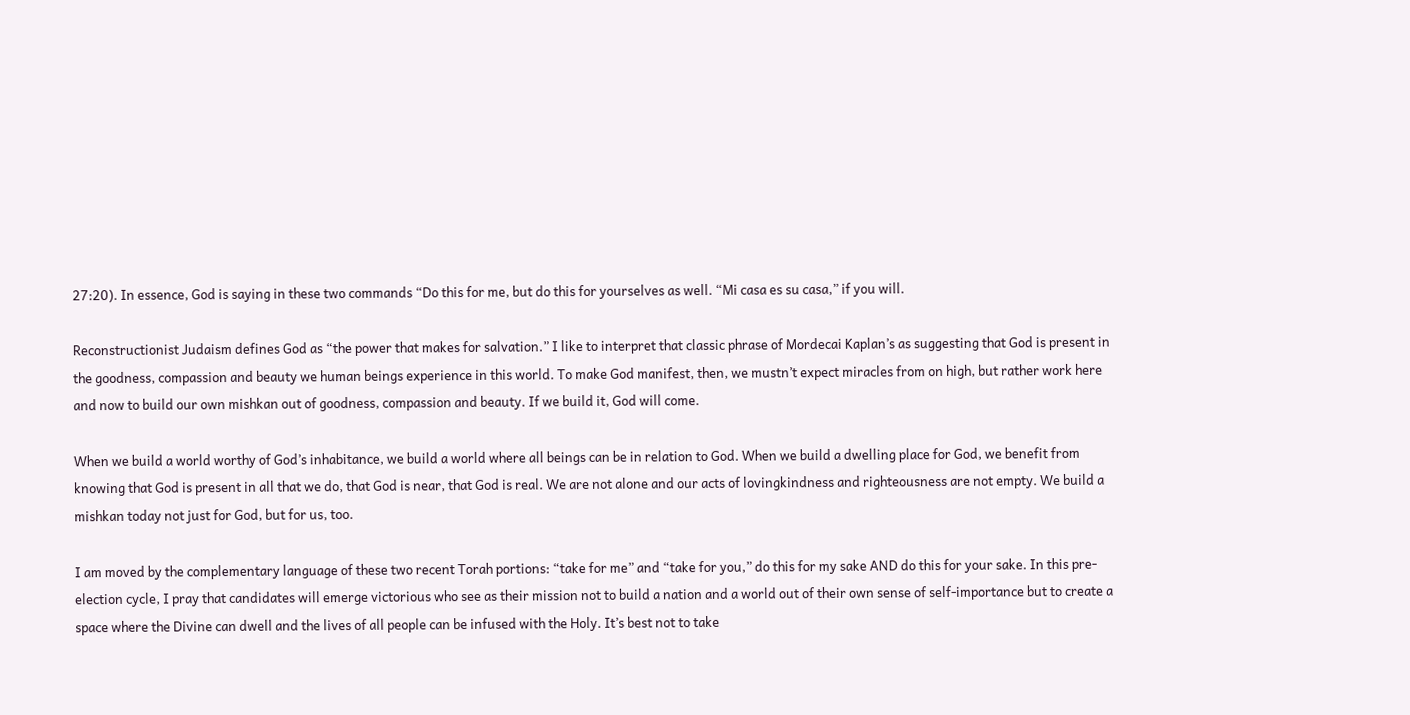27:20). In essence, God is saying in these two commands “Do this for me, but do this for yourselves as well. “Mi casa es su casa,” if you will.

Reconstructionist Judaism defines God as “the power that makes for salvation.” I like to interpret that classic phrase of Mordecai Kaplan’s as suggesting that God is present in the goodness, compassion and beauty we human beings experience in this world. To make God manifest, then, we mustn’t expect miracles from on high, but rather work here and now to build our own mishkan out of goodness, compassion and beauty. If we build it, God will come.

When we build a world worthy of God’s inhabitance, we build a world where all beings can be in relation to God. When we build a dwelling place for God, we benefit from knowing that God is present in all that we do, that God is near, that God is real. We are not alone and our acts of lovingkindness and righteousness are not empty. We build a mishkan today not just for God, but for us, too.

I am moved by the complementary language of these two recent Torah portions: “take for me” and “take for you,” do this for my sake AND do this for your sake. In this pre-election cycle, I pray that candidates will emerge victorious who see as their mission not to build a nation and a world out of their own sense of self-importance but to create a space where the Divine can dwell and the lives of all people can be infused with the Holy. It’s best not to take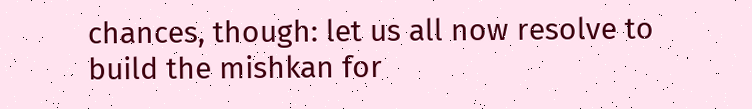chances, though: let us all now resolve to build the mishkan for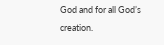God and for all God’s creation.